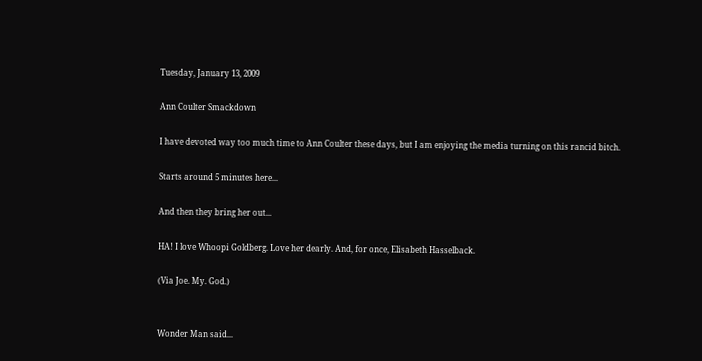Tuesday, January 13, 2009

Ann Coulter Smackdown

I have devoted way too much time to Ann Coulter these days, but I am enjoying the media turning on this rancid bitch.

Starts around 5 minutes here...

And then they bring her out...

HA! I love Whoopi Goldberg. Love her dearly. And, for once, Elisabeth Hasselback.

(Via Joe. My. God.)


Wonder Man said...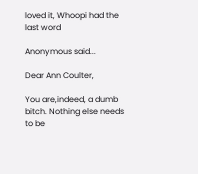loved it, Whoopi had the last word

Anonymous said...

Dear Ann Coulter,

You are,indeed, a dumb bitch. Nothing else needs to be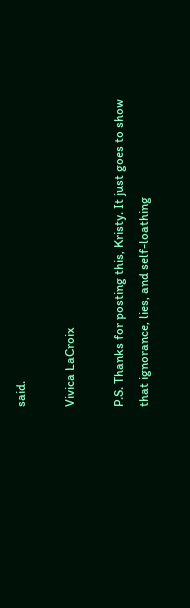said.

Vivica LaCroix

P.S. Thanks for posting this, Kristy. It just goes to show that ignorance, lies, and self-loathing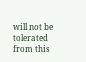will not be tolerated from this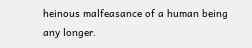heinous malfeasance of a human being any longer.